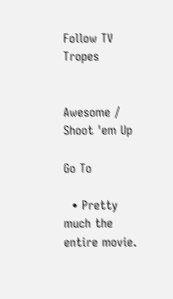Follow TV Tropes


Awesome / Shoot 'em Up

Go To

  • Pretty much the entire movie.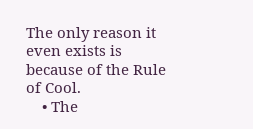The only reason it even exists is because of the Rule of Cool.
    • The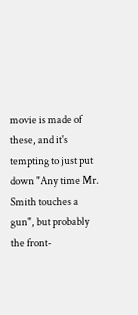movie is made of these, and it's tempting to just put down "Any time Mr. Smith touches a gun", but probably the front-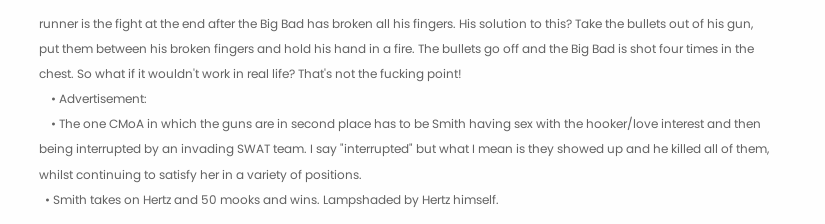runner is the fight at the end after the Big Bad has broken all his fingers. His solution to this? Take the bullets out of his gun, put them between his broken fingers and hold his hand in a fire. The bullets go off and the Big Bad is shot four times in the chest. So what if it wouldn't work in real life? That's not the fucking point!
    • Advertisement:
    • The one CMoA in which the guns are in second place has to be Smith having sex with the hooker/love interest and then being interrupted by an invading SWAT team. I say "interrupted" but what I mean is they showed up and he killed all of them, whilst continuing to satisfy her in a variety of positions.
  • Smith takes on Hertz and 50 mooks and wins. Lampshaded by Hertz himself.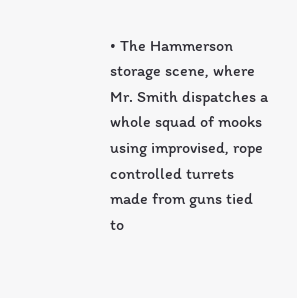• The Hammerson storage scene, where Mr. Smith dispatches a whole squad of mooks using improvised, rope controlled turrets made from guns tied to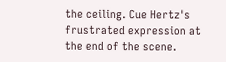the ceiling. Cue Hertz's frustrated expression at the end of the scene.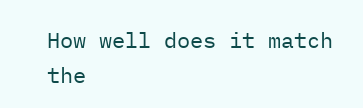How well does it match the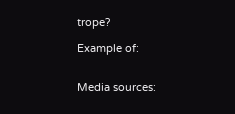trope?

Example of:


Media sources: